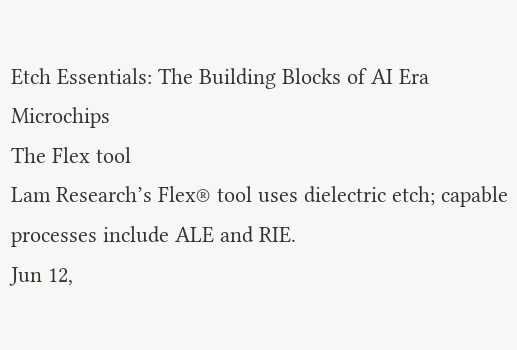Etch Essentials: The Building Blocks of AI Era Microchips
The Flex tool
Lam Research’s Flex® tool uses dielectric etch; capable processes include ALE and RIE.
Jun 12,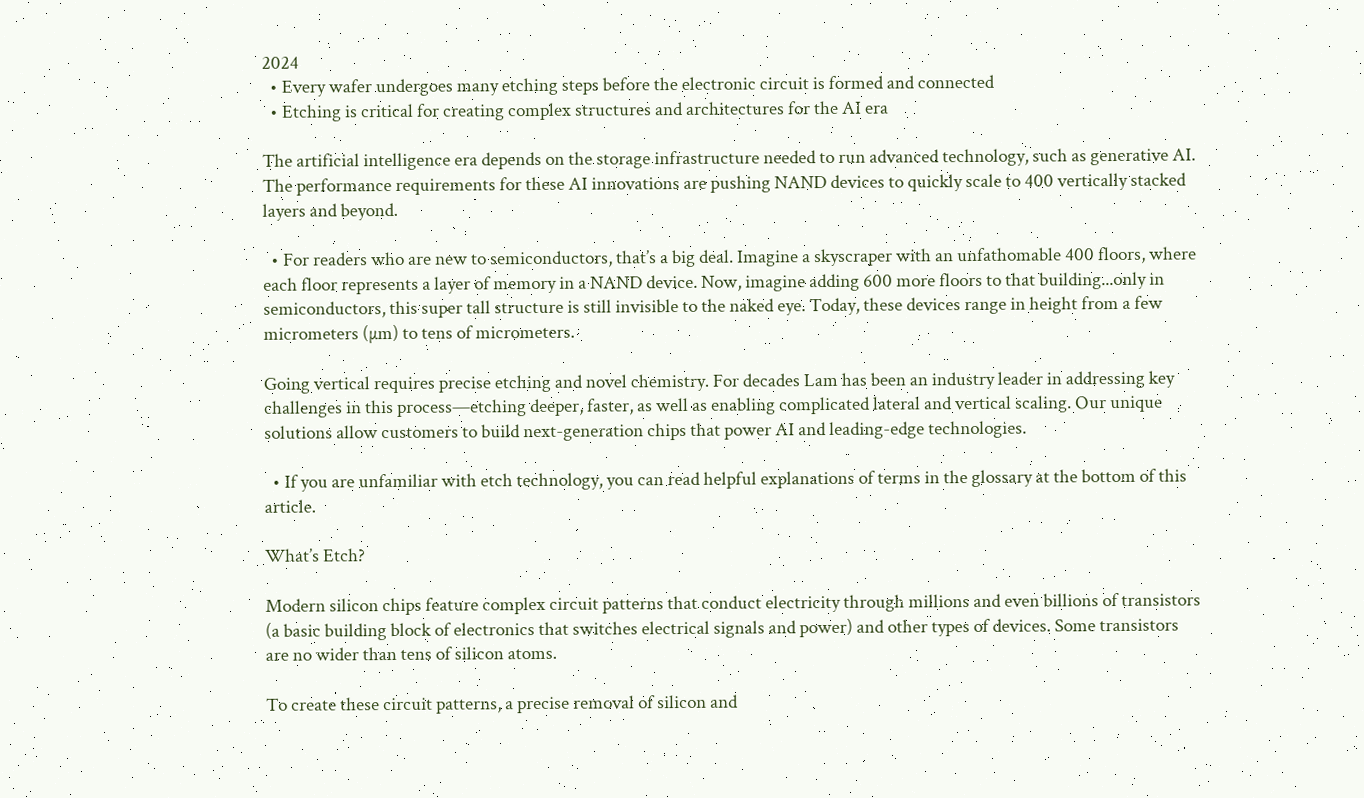2024
  • Every wafer undergoes many etching steps before the electronic circuit is formed and connected
  • Etching is critical for creating complex structures and architectures for the AI era

The artificial intelligence era depends on the storage infrastructure needed to run advanced technology, such as generative AI. The performance requirements for these AI innovations are pushing NAND devices to quickly scale to 400 vertically stacked layers and beyond.

  • For readers who are new to semiconductors, that’s a big deal. Imagine a skyscraper with an unfathomable 400 floors, where each floor represents a layer of memory in a NAND device. Now, imagine adding 600 more floors to that building...only in semiconductors, this super tall structure is still invisible to the naked eye. Today, these devices range in height from a few micrometers (µm) to tens of micrometers.

Going vertical requires precise etching and novel chemistry. For decades Lam has been an industry leader in addressing key challenges in this process—etching deeper, faster, as well as enabling complicated lateral and vertical scaling. Our unique solutions allow customers to build next-generation chips that power AI and leading-edge technologies.

  • If you are unfamiliar with etch technology, you can read helpful explanations of terms in the glossary at the bottom of this article.

What’s Etch?

Modern silicon chips feature complex circuit patterns that conduct electricity through millions and even billions of transistors (a basic building block of electronics that switches electrical signals and power) and other types of devices. Some transistors are no wider than tens of silicon atoms.

To create these circuit patterns, a precise removal of silicon and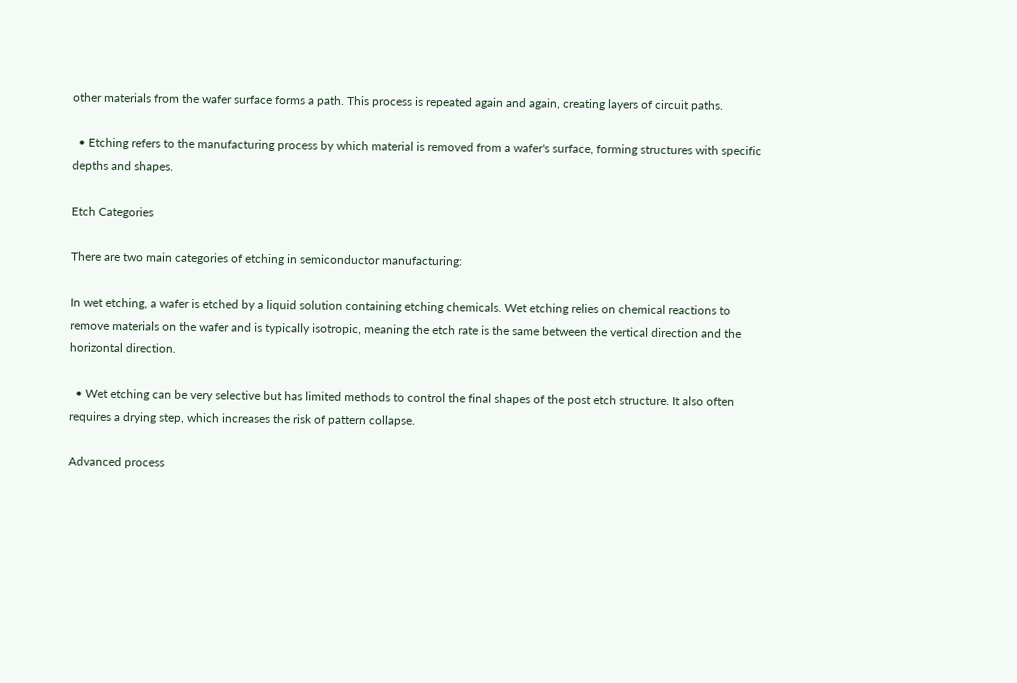other materials from the wafer surface forms a path. This process is repeated again and again, creating layers of circuit paths.

  • Etching refers to the manufacturing process by which material is removed from a wafer's surface, forming structures with specific depths and shapes.

Etch Categories

There are two main categories of etching in semiconductor manufacturing:

In wet etching, a wafer is etched by a liquid solution containing etching chemicals. Wet etching relies on chemical reactions to remove materials on the wafer and is typically isotropic, meaning the etch rate is the same between the vertical direction and the horizontal direction.

  • Wet etching can be very selective but has limited methods to control the final shapes of the post etch structure. It also often requires a drying step, which increases the risk of pattern collapse.

Advanced process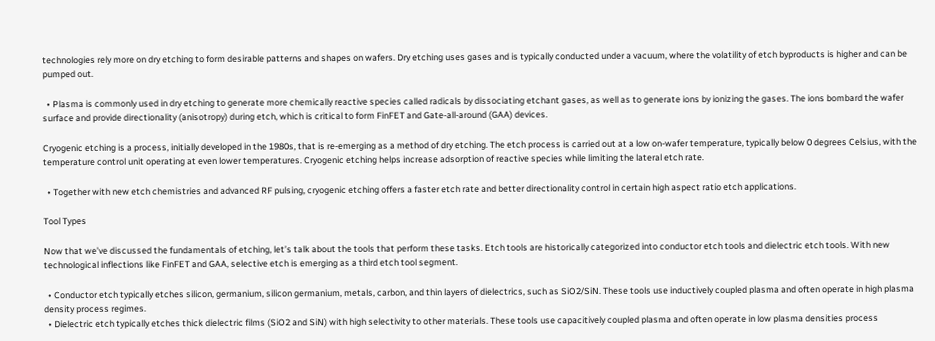technologies rely more on dry etching to form desirable patterns and shapes on wafers. Dry etching uses gases and is typically conducted under a vacuum, where the volatility of etch byproducts is higher and can be pumped out.

  • Plasma is commonly used in dry etching to generate more chemically reactive species called radicals by dissociating etchant gases, as well as to generate ions by ionizing the gases. The ions bombard the wafer surface and provide directionality (anisotropy) during etch, which is critical to form FinFET and Gate-all-around (GAA) devices.

Cryogenic etching is a process, initially developed in the 1980s, that is re-emerging as a method of dry etching. The etch process is carried out at a low on-wafer temperature, typically below 0 degrees Celsius, with the temperature control unit operating at even lower temperatures. Cryogenic etching helps increase adsorption of reactive species while limiting the lateral etch rate.

  • Together with new etch chemistries and advanced RF pulsing, cryogenic etching offers a faster etch rate and better directionality control in certain high aspect ratio etch applications.

Tool Types

Now that we’ve discussed the fundamentals of etching, let’s talk about the tools that perform these tasks. Etch tools are historically categorized into conductor etch tools and dielectric etch tools. With new technological inflections like FinFET and GAA, selective etch is emerging as a third etch tool segment.

  • Conductor etch typically etches silicon, germanium, silicon germanium, metals, carbon, and thin layers of dielectrics, such as SiO2/SiN. These tools use inductively coupled plasma and often operate in high plasma density process regimes.
  • Dielectric etch typically etches thick dielectric films (SiO2 and SiN) with high selectivity to other materials. These tools use capacitively coupled plasma and often operate in low plasma densities process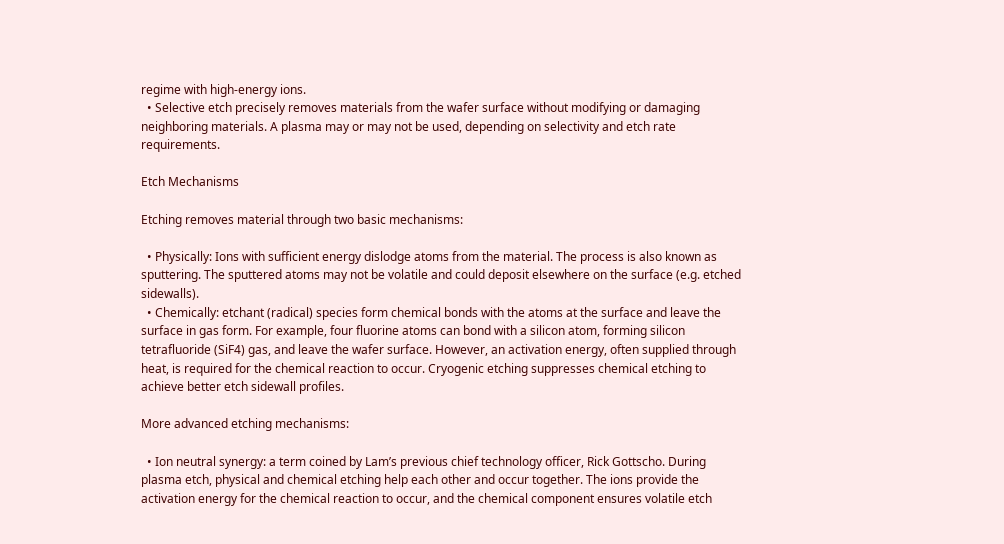regime with high-energy ions.
  • Selective etch precisely removes materials from the wafer surface without modifying or damaging neighboring materials. A plasma may or may not be used, depending on selectivity and etch rate requirements.

Etch Mechanisms

Etching removes material through two basic mechanisms:

  • Physically: Ions with sufficient energy dislodge atoms from the material. The process is also known as sputtering. The sputtered atoms may not be volatile and could deposit elsewhere on the surface (e.g. etched sidewalls).
  • Chemically: etchant (radical) species form chemical bonds with the atoms at the surface and leave the surface in gas form. For example, four fluorine atoms can bond with a silicon atom, forming silicon tetrafluoride (SiF4) gas, and leave the wafer surface. However, an activation energy, often supplied through heat, is required for the chemical reaction to occur. Cryogenic etching suppresses chemical etching to achieve better etch sidewall profiles.

More advanced etching mechanisms:

  • Ion neutral synergy: a term coined by Lam’s previous chief technology officer, Rick Gottscho. During plasma etch, physical and chemical etching help each other and occur together. The ions provide the activation energy for the chemical reaction to occur, and the chemical component ensures volatile etch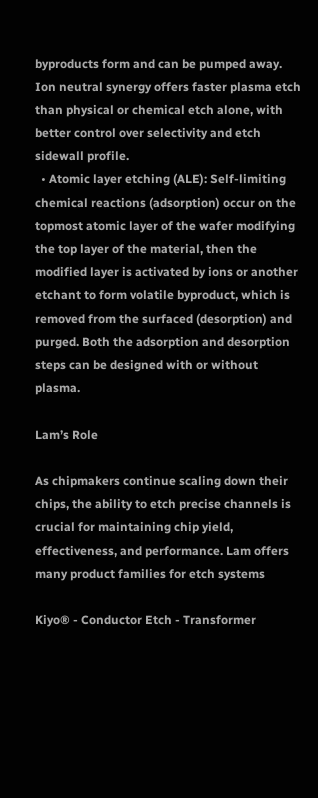byproducts form and can be pumped away. Ion neutral synergy offers faster plasma etch than physical or chemical etch alone, with better control over selectivity and etch sidewall profile.
  • Atomic layer etching (ALE): Self-limiting chemical reactions (adsorption) occur on the topmost atomic layer of the wafer modifying the top layer of the material, then the modified layer is activated by ions or another etchant to form volatile byproduct, which is removed from the surfaced (desorption) and purged. Both the adsorption and desorption steps can be designed with or without plasma.

Lam’s Role

As chipmakers continue scaling down their chips, the ability to etch precise channels is crucial for maintaining chip yield, effectiveness, and performance. Lam offers many product families for etch systems

Kiyo® - Conductor Etch - Transformer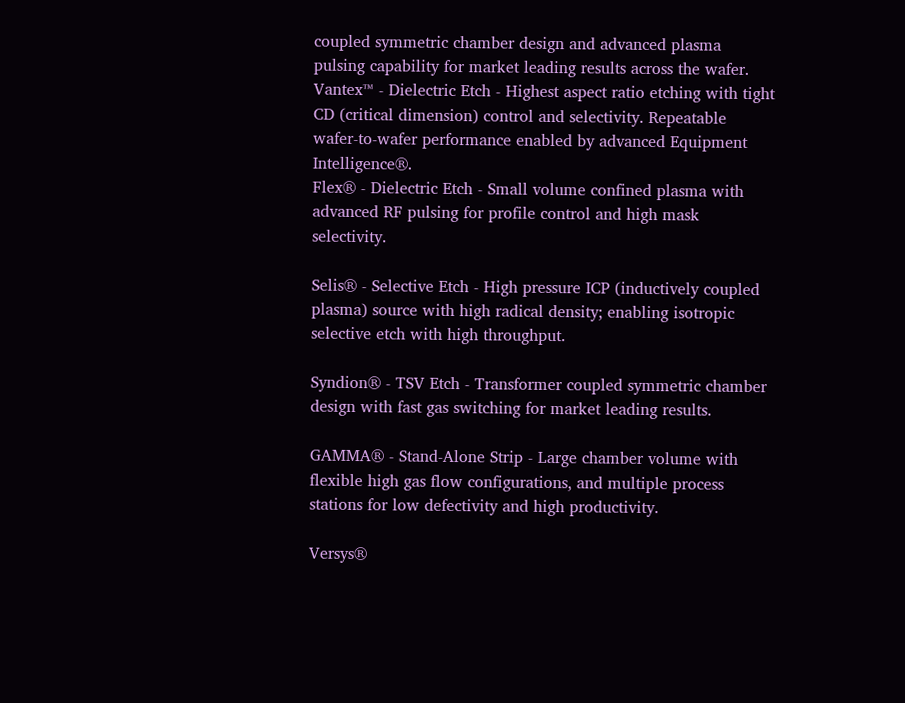coupled symmetric chamber design and advanced plasma pulsing capability for market leading results across the wafer.
Vantex™ - Dielectric Etch - Highest aspect ratio etching with tight CD (critical dimension) control and selectivity. Repeatable wafer-to-wafer performance enabled by advanced Equipment Intelligence®.
Flex® - Dielectric Etch - Small volume confined plasma with advanced RF pulsing for profile control and high mask selectivity.

Selis® - Selective Etch - High pressure ICP (inductively coupled plasma) source with high radical density; enabling isotropic selective etch with high throughput.

Syndion® - TSV Etch - Transformer coupled symmetric chamber design with fast gas switching for market leading results.

GAMMA® - Stand-Alone Strip - Large chamber volume with flexible high gas flow configurations, and multiple process stations for low defectivity and high productivity.

Versys®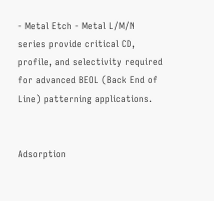- Metal Etch - Metal L/M/N series provide critical CD, profile, and selectivity required for advanced BEOL (Back End of Line) patterning applications.


Adsorption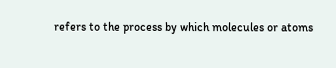refers to the process by which molecules or atoms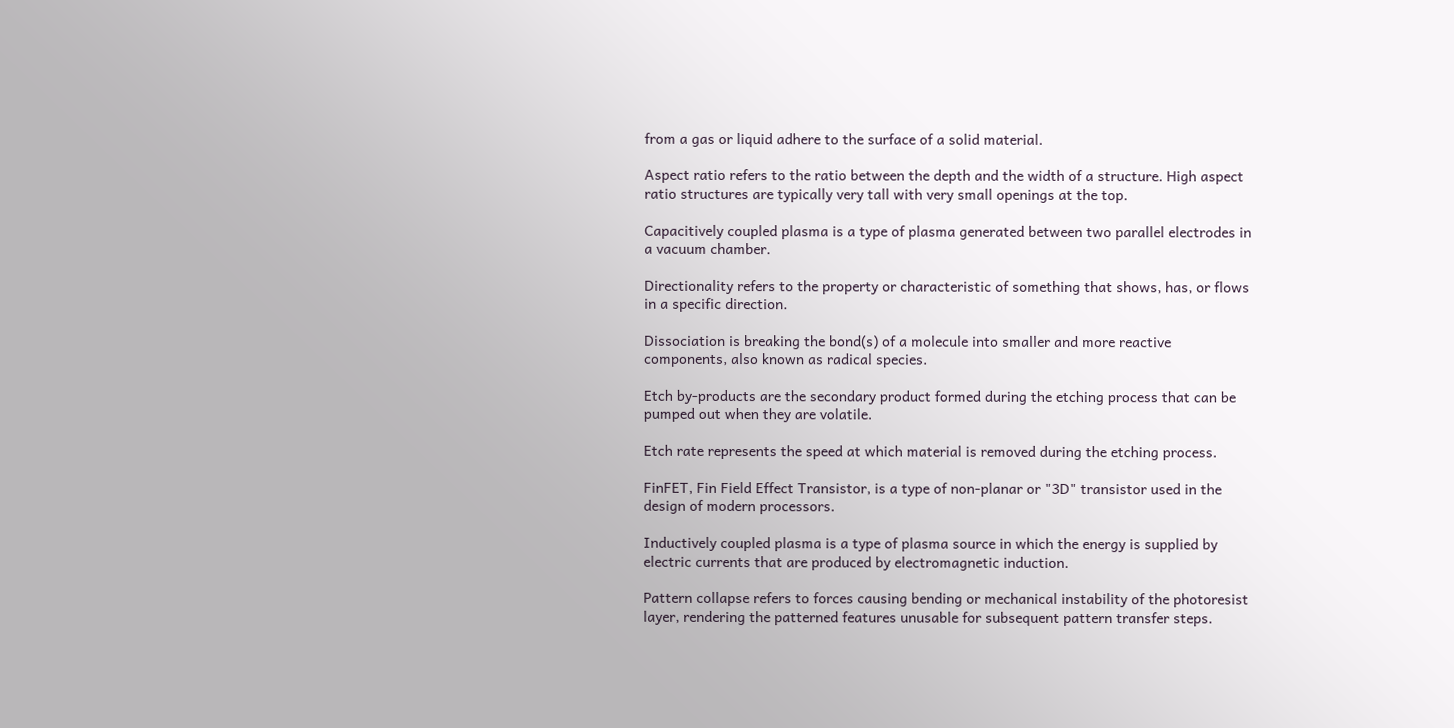from a gas or liquid adhere to the surface of a solid material.

Aspect ratio refers to the ratio between the depth and the width of a structure. High aspect ratio structures are typically very tall with very small openings at the top.

Capacitively coupled plasma is a type of plasma generated between two parallel electrodes in a vacuum chamber.

Directionality refers to the property or characteristic of something that shows, has, or flows in a specific direction.

Dissociation is breaking the bond(s) of a molecule into smaller and more reactive components, also known as radical species.

Etch by-products are the secondary product formed during the etching process that can be pumped out when they are volatile.

Etch rate represents the speed at which material is removed during the etching process.

FinFET, Fin Field Effect Transistor, is a type of non-planar or "3D" transistor used in the design of modern processors.

Inductively coupled plasma is a type of plasma source in which the energy is supplied by electric currents that are produced by electromagnetic induction.

Pattern collapse refers to forces causing bending or mechanical instability of the photoresist layer, rendering the patterned features unusable for subsequent pattern transfer steps.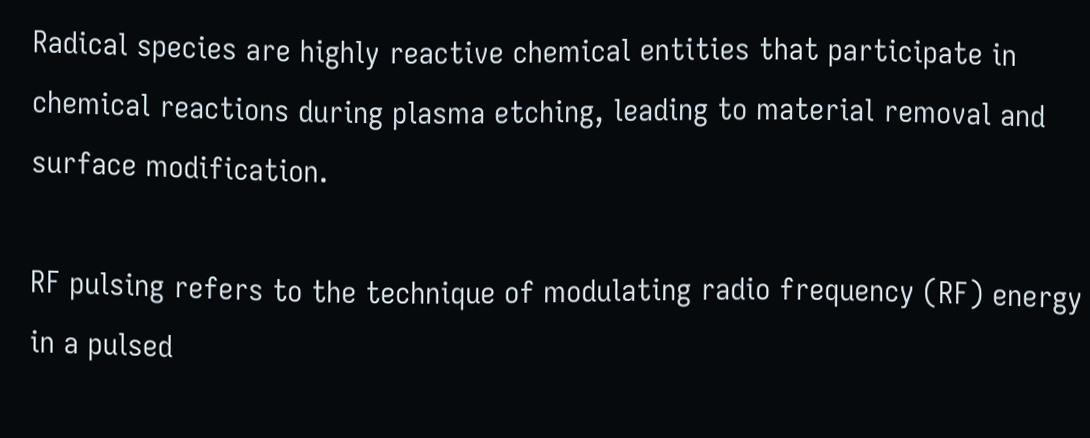Radical species are highly reactive chemical entities that participate in chemical reactions during plasma etching, leading to material removal and surface modification.

RF pulsing refers to the technique of modulating radio frequency (RF) energy in a pulsed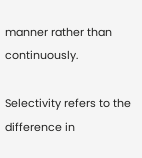manner rather than continuously.

Selectivity refers to the difference in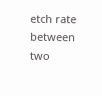etch rate between two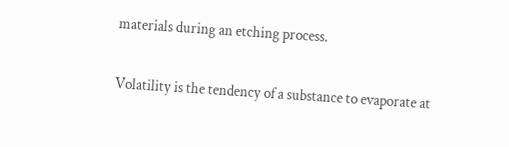materials during an etching process.

Volatility is the tendency of a substance to evaporate at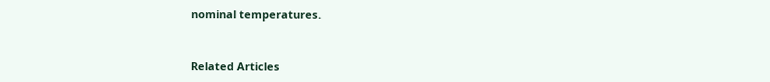nominal temperatures.


Related Articles